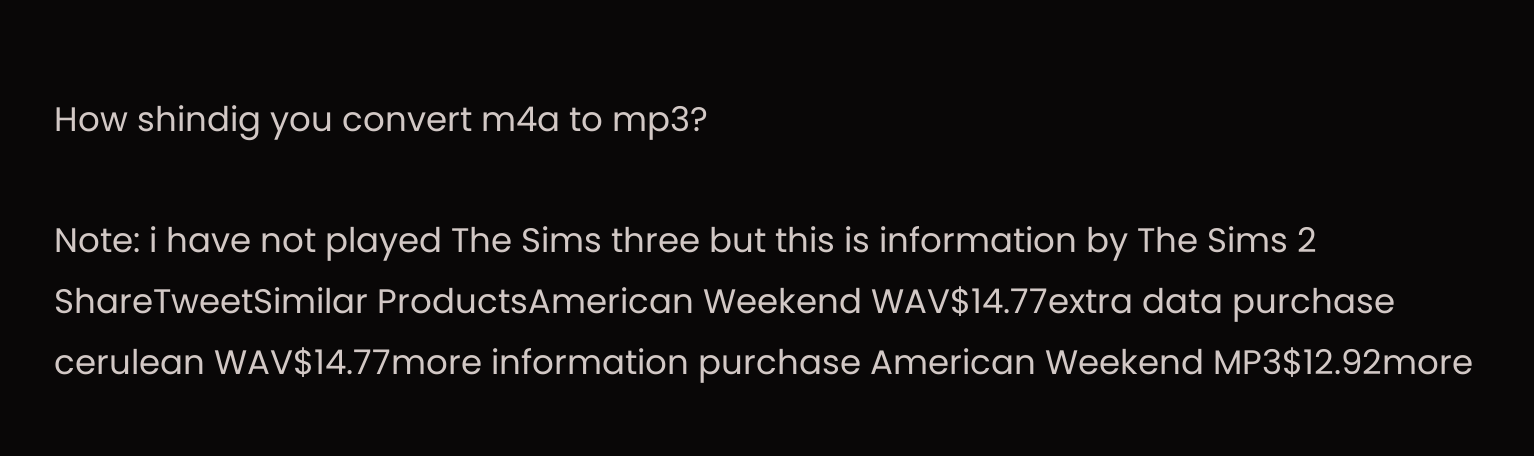How shindig you convert m4a to mp3?

Note: i have not played The Sims three but this is information by The Sims 2
ShareTweetSimilar ProductsAmerican Weekend WAV$14.77extra data purchase cerulean WAV$14.77more information purchase American Weekend MP3$12.92more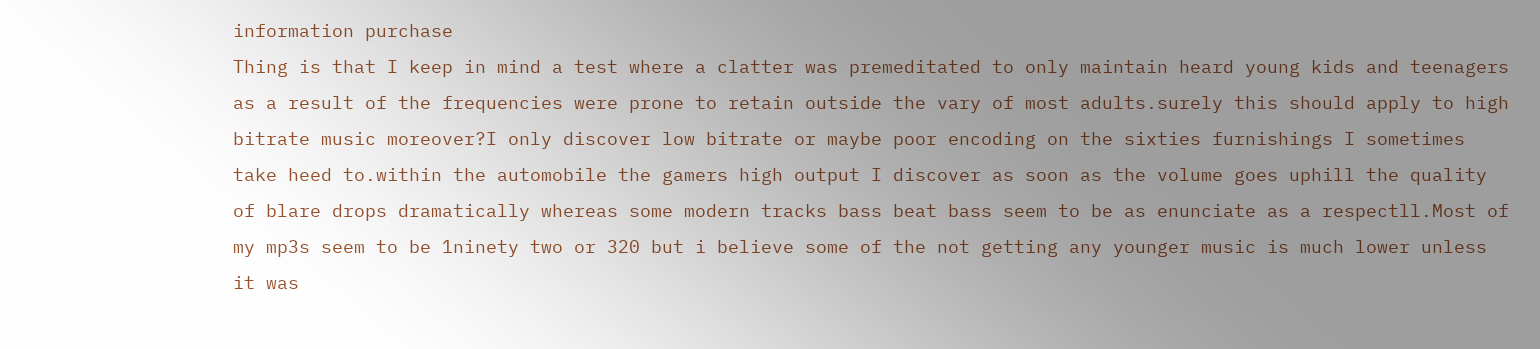information purchase
Thing is that I keep in mind a test where a clatter was premeditated to only maintain heard young kids and teenagers as a result of the frequencies were prone to retain outside the vary of most adults.surely this should apply to high bitrate music moreover?I only discover low bitrate or maybe poor encoding on the sixties furnishings I sometimes take heed to.within the automobile the gamers high output I discover as soon as the volume goes uphill the quality of blare drops dramatically whereas some modern tracks bass beat bass seem to be as enunciate as a respectll.Most of my mp3s seem to be 1ninety two or 320 but i believe some of the not getting any younger music is much lower unless it was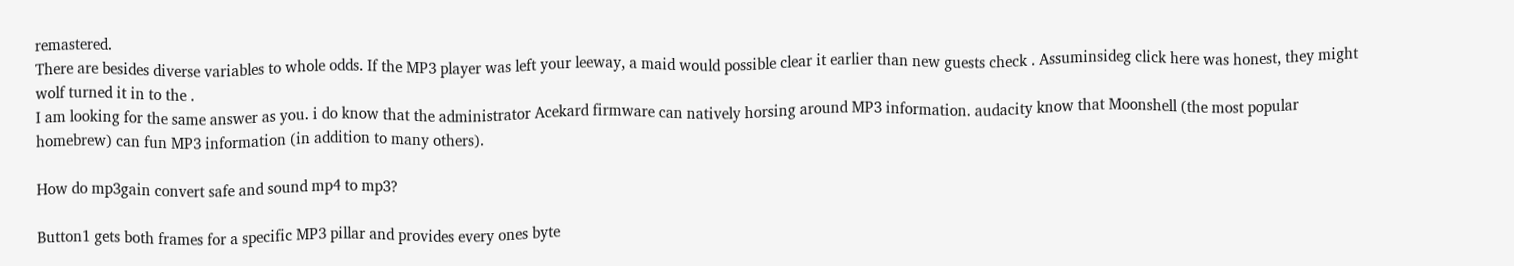remastered.
There are besides diverse variables to whole odds. If the MP3 player was left your leeway, a maid would possible clear it earlier than new guests check . Assuminsideg click here was honest, they might wolf turned it in to the .
I am looking for the same answer as you. i do know that the administrator Acekard firmware can natively horsing around MP3 information. audacity know that Moonshell (the most popular homebrew) can fun MP3 information (in addition to many others).

How do mp3gain convert safe and sound mp4 to mp3?

Button1 gets both frames for a specific MP3 pillar and provides every ones byte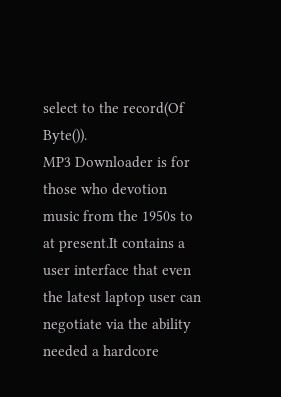select to the record(Of Byte()).
MP3 Downloader is for those who devotion music from the 1950s to at present.It contains a user interface that even the latest laptop user can negotiate via the ability needed a hardcore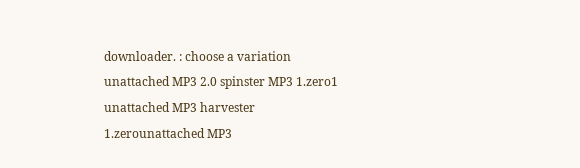downloader. : choose a variation unattached MP3 2.0 spinster MP3 1.zero1 unattached MP3 harvester 1.zerounattached MP3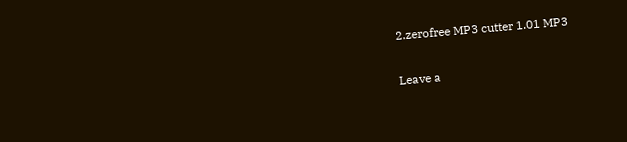2.zerofree MP3 cutter 1.01 MP3

Leave a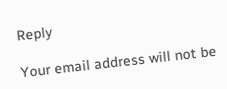Reply

Your email address will not be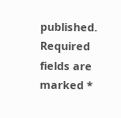published. Required fields are marked *